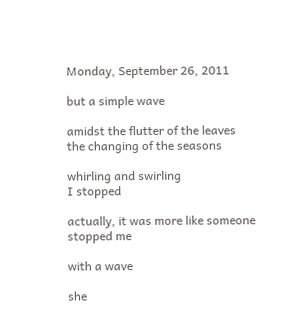Monday, September 26, 2011

but a simple wave

amidst the flutter of the leaves
the changing of the seasons

whirling and swirling
I stopped

actually, it was more like someone stopped me

with a wave

she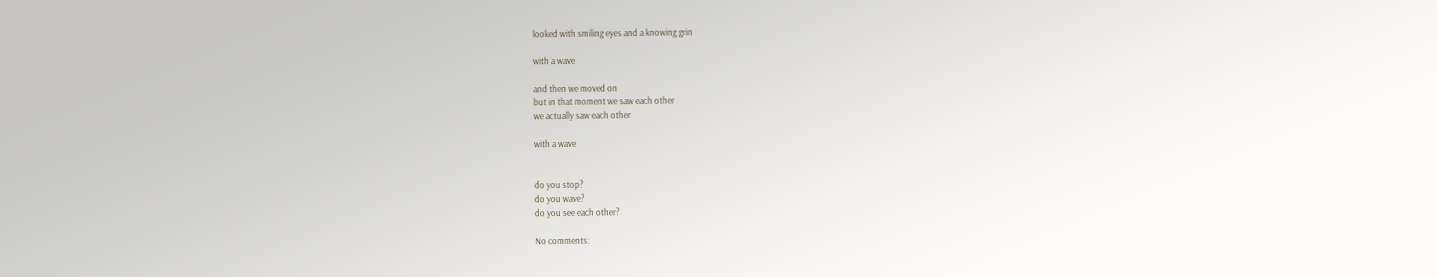looked with smiling eyes and a knowing grin

with a wave

and then we moved on
but in that moment we saw each other
we actually saw each other

with a wave


do you stop?
do you wave?
do you see each other?

No comments: